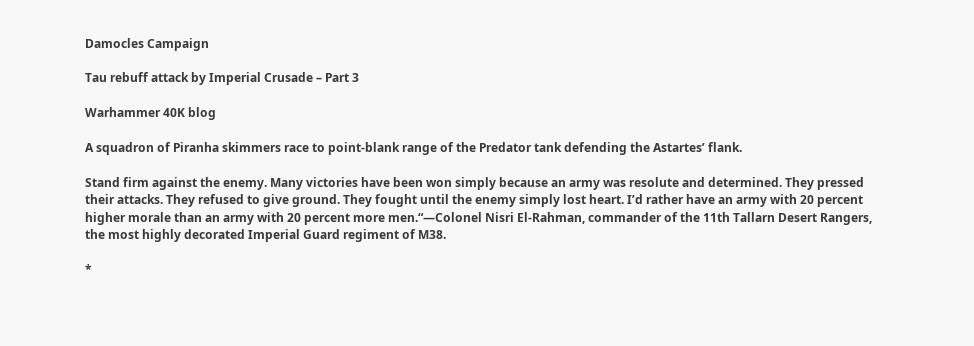Damocles Campaign

Tau rebuff attack by Imperial Crusade – Part 3

Warhammer 40K blog

A squadron of Piranha skimmers race to point-blank range of the Predator tank defending the Astartes’ flank.

Stand firm against the enemy. Many victories have been won simply because an army was resolute and determined. They pressed their attacks. They refused to give ground. They fought until the enemy simply lost heart. I’d rather have an army with 20 percent higher morale than an army with 20 percent more men.“—Colonel Nisri El-Rahman, commander of the 11th Tallarn Desert Rangers, the most highly decorated Imperial Guard regiment of M38.

*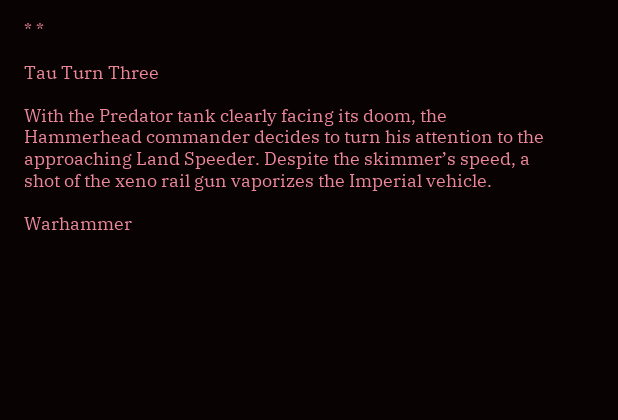* *

Tau Turn Three

With the Predator tank clearly facing its doom, the Hammerhead commander decides to turn his attention to the approaching Land Speeder. Despite the skimmer’s speed, a shot of the xeno rail gun vaporizes the Imperial vehicle.

Warhammer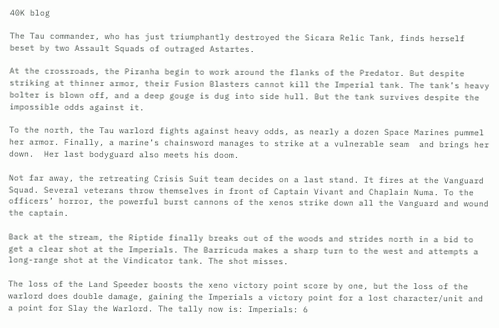40K blog

The Tau commander, who has just triumphantly destroyed the Sicara Relic Tank, finds herself beset by two Assault Squads of outraged Astartes.

At the crossroads, the Piranha begin to work around the flanks of the Predator. But despite striking at thinner armor, their Fusion Blasters cannot kill the Imperial tank. The tank’s heavy bolter is blown off, and a deep gouge is dug into side hull. But the tank survives despite the impossible odds against it.

To the north, the Tau warlord fights against heavy odds, as nearly a dozen Space Marines pummel her armor. Finally, a marine’s chainsword manages to strike at a vulnerable seam  and brings her down.  Her last bodyguard also meets his doom.

Not far away, the retreating Crisis Suit team decides on a last stand. It fires at the Vanguard Squad. Several veterans throw themselves in front of Captain Vivant and Chaplain Numa. To the officers’ horror, the powerful burst cannons of the xenos strike down all the Vanguard and wound the captain.

Back at the stream, the Riptide finally breaks out of the woods and strides north in a bid to get a clear shot at the Imperials. The Barricuda makes a sharp turn to the west and attempts a long-range shot at the Vindicator tank. The shot misses.

The loss of the Land Speeder boosts the xeno victory point score by one, but the loss of the warlord does double damage, gaining the Imperials a victory point for a lost character/unit and a point for Slay the Warlord. The tally now is: Imperials: 6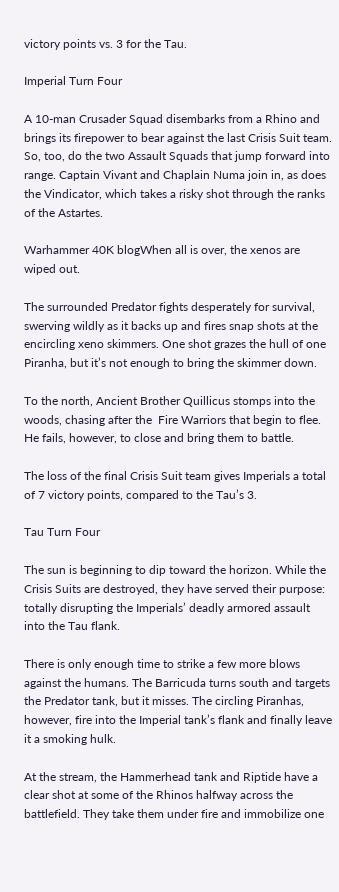victory points vs. 3 for the Tau.

Imperial Turn Four

A 10-man Crusader Squad disembarks from a Rhino and brings its firepower to bear against the last Crisis Suit team. So, too, do the two Assault Squads that jump forward into range. Captain Vivant and Chaplain Numa join in, as does the Vindicator, which takes a risky shot through the ranks of the Astartes.

Warhammer 40K blogWhen all is over, the xenos are wiped out.

The surrounded Predator fights desperately for survival, swerving wildly as it backs up and fires snap shots at the encircling xeno skimmers. One shot grazes the hull of one Piranha, but it’s not enough to bring the skimmer down.

To the north, Ancient Brother Quillicus stomps into the woods, chasing after the  Fire Warriors that begin to flee. He fails, however, to close and bring them to battle.

The loss of the final Crisis Suit team gives Imperials a total of 7 victory points, compared to the Tau’s 3.

Tau Turn Four

The sun is beginning to dip toward the horizon. While the Crisis Suits are destroyed, they have served their purpose: totally disrupting the Imperials’ deadly armored assault into the Tau flank.

There is only enough time to strike a few more blows against the humans. The Barricuda turns south and targets the Predator tank, but it misses. The circling Piranhas, however, fire into the Imperial tank’s flank and finally leave it a smoking hulk.

At the stream, the Hammerhead tank and Riptide have a clear shot at some of the Rhinos halfway across the battlefield. They take them under fire and immobilize one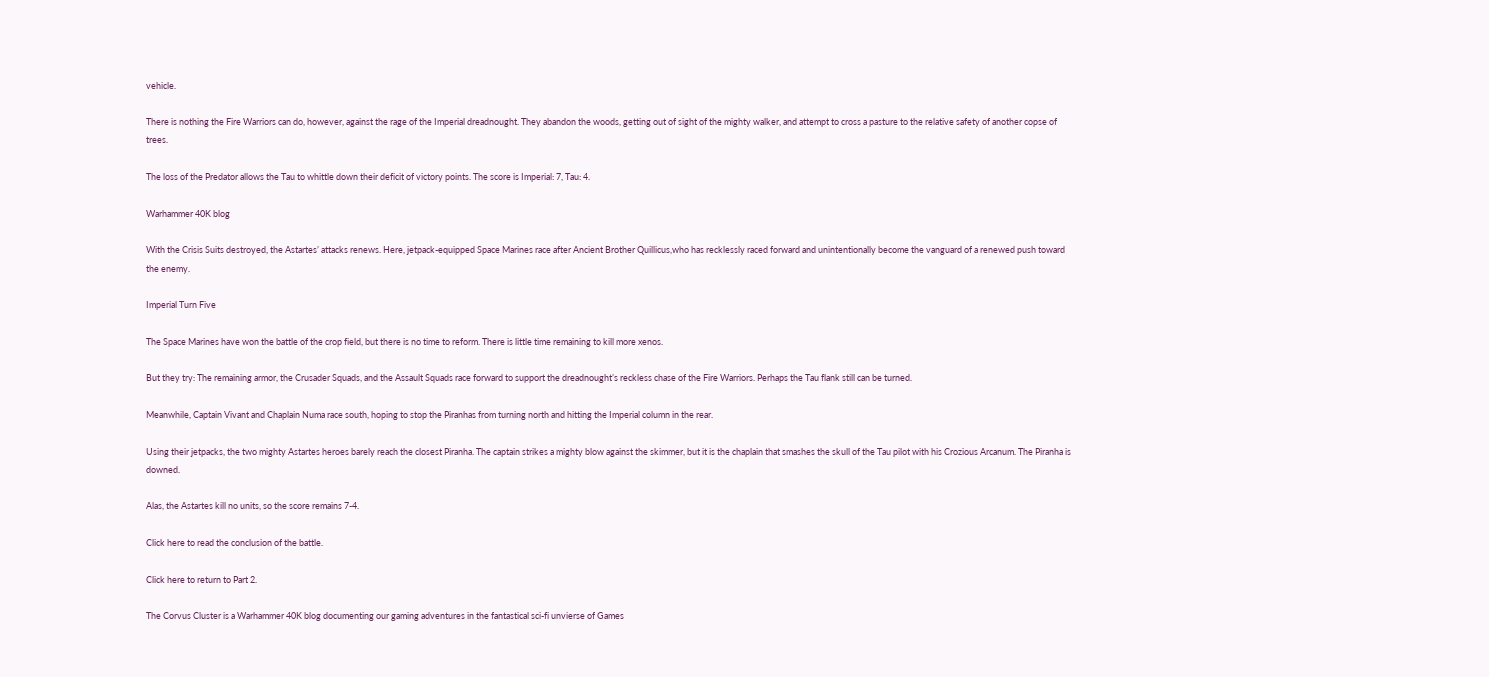vehicle.

There is nothing the Fire Warriors can do, however, against the rage of the Imperial dreadnought. They abandon the woods, getting out of sight of the mighty walker, and attempt to cross a pasture to the relative safety of another copse of trees.

The loss of the Predator allows the Tau to whittle down their deficit of victory points. The score is Imperial: 7, Tau: 4.

Warhammer 40K blog

With the Crisis Suits destroyed, the Astartes’ attacks renews. Here, jetpack-equipped Space Marines race after Ancient Brother Quillicus,who has recklessly raced forward and unintentionally become the vanguard of a renewed push toward the enemy.

Imperial Turn Five

The Space Marines have won the battle of the crop field, but there is no time to reform. There is little time remaining to kill more xenos.

But they try: The remaining armor, the Crusader Squads, and the Assault Squads race forward to support the dreadnought’s reckless chase of the Fire Warriors. Perhaps the Tau flank still can be turned.

Meanwhile, Captain Vivant and Chaplain Numa race south, hoping to stop the Piranhas from turning north and hitting the Imperial column in the rear.

Using their jetpacks, the two mighty Astartes heroes barely reach the closest Piranha. The captain strikes a mighty blow against the skimmer, but it is the chaplain that smashes the skull of the Tau pilot with his Crozious Arcanum. The Piranha is downed.

Alas, the Astartes kill no units, so the score remains 7-4.

Click here to read the conclusion of the battle.

Click here to return to Part 2.

The Corvus Cluster is a Warhammer 40K blog documenting our gaming adventures in the fantastical sci-fi unvierse of Games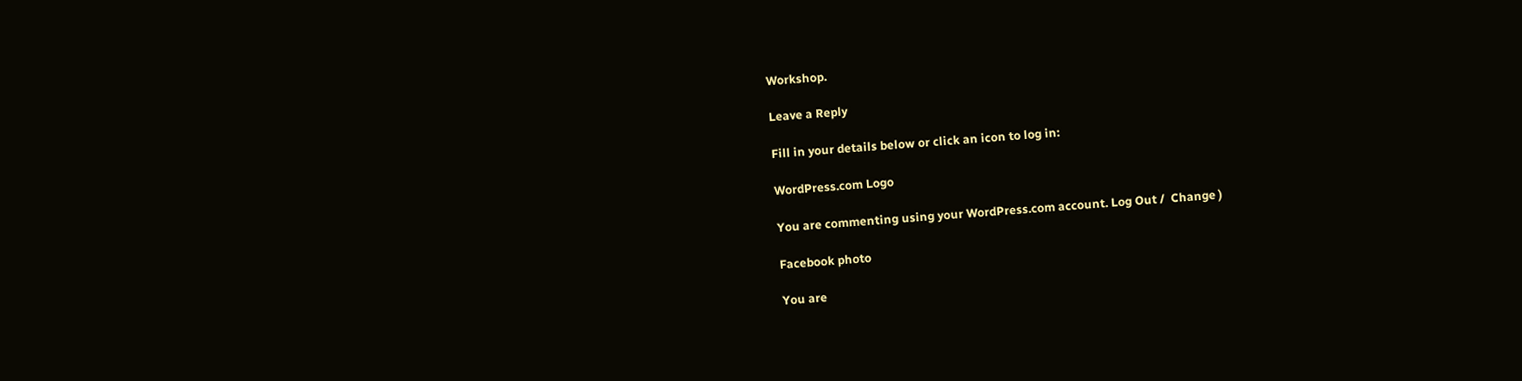Workshop.

Leave a Reply

Fill in your details below or click an icon to log in:

WordPress.com Logo

You are commenting using your WordPress.com account. Log Out /  Change )

Facebook photo

You are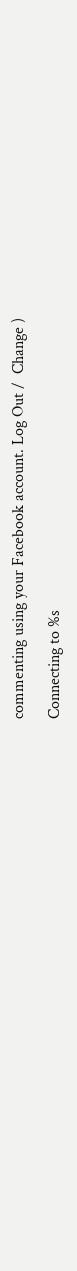commenting using your Facebook account. Log Out /  Change )

Connecting to %s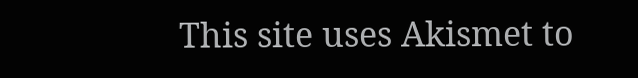This site uses Akismet to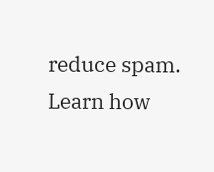reduce spam. Learn how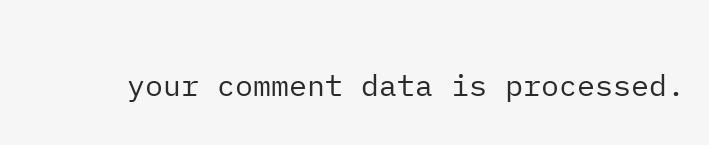your comment data is processed.